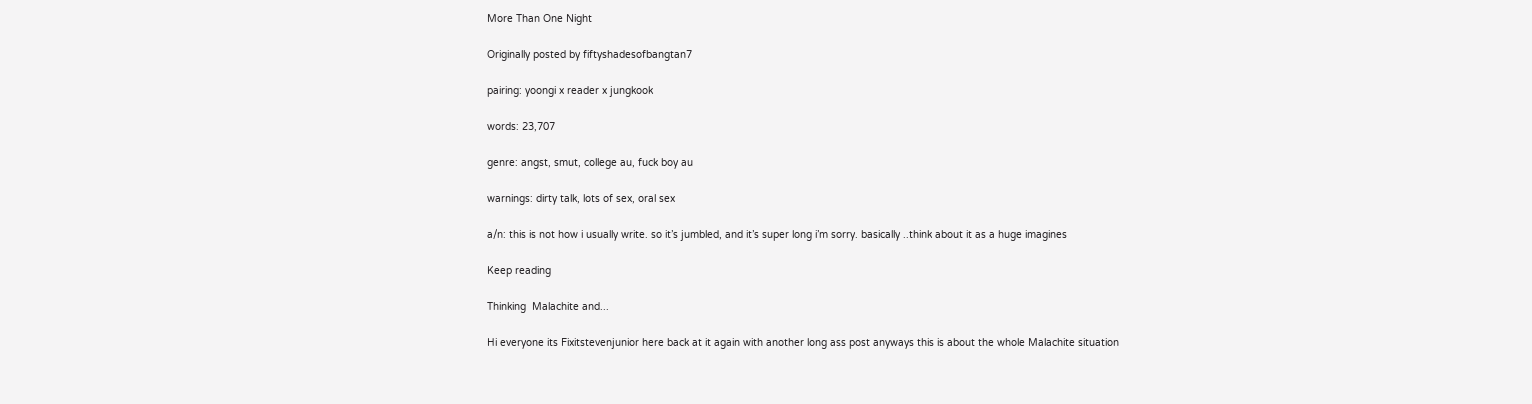More Than One Night

Originally posted by fiftyshadesofbangtan7

pairing: yoongi x reader x jungkook

words: 23,707

genre: angst, smut, college au, fuck boy au

warnings: dirty talk, lots of sex, oral sex

a/n: this is not how i usually write. so it’s jumbled, and it’s super long i’m sorry. basically ..think about it as a huge imagines

Keep reading

Thinking  Malachite and...

Hi everyone its Fixitstevenjunior here back at it again with another long ass post anyways this is about the whole Malachite situation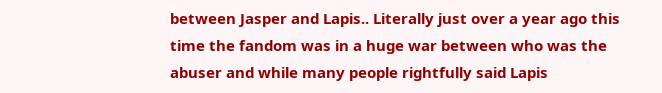between Jasper and Lapis.. Literally just over a year ago this time the fandom was in a huge war between who was the abuser and while many people rightfully said Lapis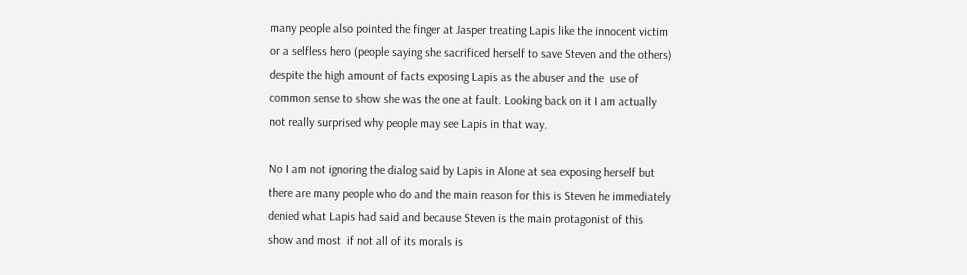many people also pointed the finger at Jasper treating Lapis like the innocent victim or a selfless hero (people saying she sacrificed herself to save Steven and the others) despite the high amount of facts exposing Lapis as the abuser and the  use of common sense to show she was the one at fault. Looking back on it I am actually not really surprised why people may see Lapis in that way.

No I am not ignoring the dialog said by Lapis in Alone at sea exposing herself but there are many people who do and the main reason for this is Steven he immediately denied what Lapis had said and because Steven is the main protagonist of this show and most  if not all of its morals is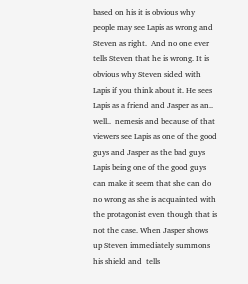based on his it is obvious why people may see Lapis as wrong and Steven as right.  And no one ever tells Steven that he is wrong. It is obvious why Steven sided with Lapis if you think about it. He sees Lapis as a friend and Jasper as an.. well..  nemesis and because of that viewers see Lapis as one of the good guys and Jasper as the bad guys Lapis being one of the good guys can make it seem that she can do no wrong as she is acquainted with the protagonist even though that is not the case. When Jasper shows up Steven immediately summons  his shield and  tells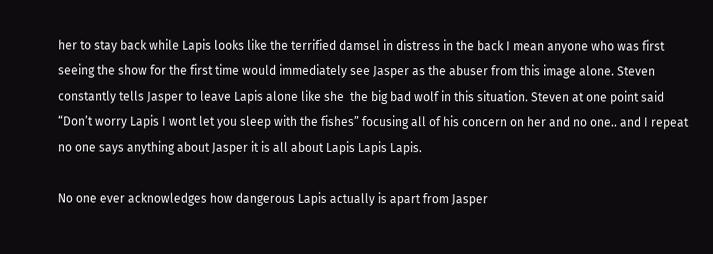her to stay back while Lapis looks like the terrified damsel in distress in the back I mean anyone who was first seeing the show for the first time would immediately see Jasper as the abuser from this image alone. Steven constantly tells Jasper to leave Lapis alone like she  the big bad wolf in this situation. Steven at one point said “Don’t worry Lapis I wont let you sleep with the fishes” focusing all of his concern on her and no one.. and I repeat no one says anything about Jasper it is all about Lapis Lapis Lapis.

No one ever acknowledges how dangerous Lapis actually is apart from Jasper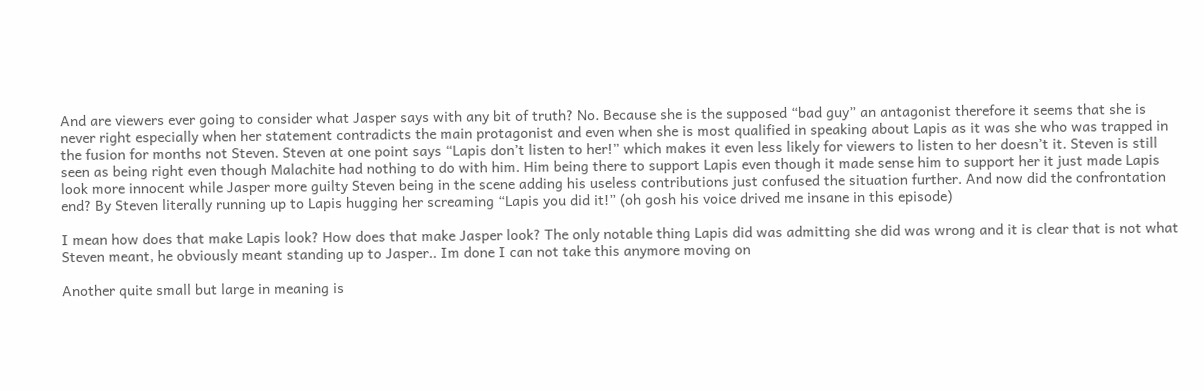And are viewers ever going to consider what Jasper says with any bit of truth? No. Because she is the supposed “bad guy” an antagonist therefore it seems that she is never right especially when her statement contradicts the main protagonist and even when she is most qualified in speaking about Lapis as it was she who was trapped in the fusion for months not Steven. Steven at one point says “Lapis don’t listen to her!” which makes it even less likely for viewers to listen to her doesn’t it. Steven is still seen as being right even though Malachite had nothing to do with him. Him being there to support Lapis even though it made sense him to support her it just made Lapis look more innocent while Jasper more guilty Steven being in the scene adding his useless contributions just confused the situation further. And now did the confrontation end? By Steven literally running up to Lapis hugging her screaming “Lapis you did it!” (oh gosh his voice drived me insane in this episode)

I mean how does that make Lapis look? How does that make Jasper look? The only notable thing Lapis did was admitting she did was wrong and it is clear that is not what Steven meant, he obviously meant standing up to Jasper.. Im done I can not take this anymore moving on

Another quite small but large in meaning is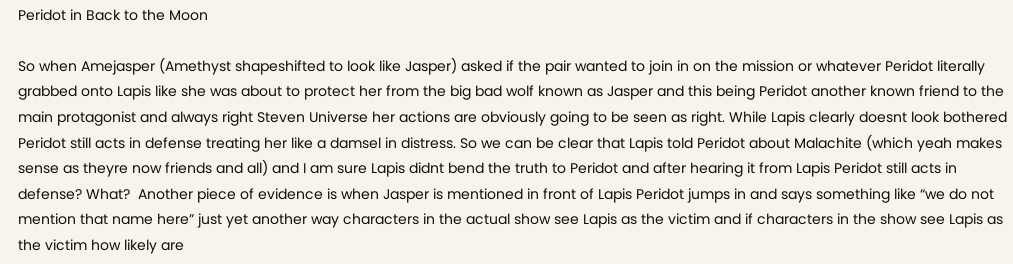Peridot in Back to the Moon

So when Amejasper (Amethyst shapeshifted to look like Jasper) asked if the pair wanted to join in on the mission or whatever Peridot literally grabbed onto Lapis like she was about to protect her from the big bad wolf known as Jasper and this being Peridot another known friend to the main protagonist and always right Steven Universe her actions are obviously going to be seen as right. While Lapis clearly doesnt look bothered Peridot still acts in defense treating her like a damsel in distress. So we can be clear that Lapis told Peridot about Malachite (which yeah makes sense as theyre now friends and all) and I am sure Lapis didnt bend the truth to Peridot and after hearing it from Lapis Peridot still acts in defense? What?  Another piece of evidence is when Jasper is mentioned in front of Lapis Peridot jumps in and says something like “we do not mention that name here” just yet another way characters in the actual show see Lapis as the victim and if characters in the show see Lapis as the victim how likely are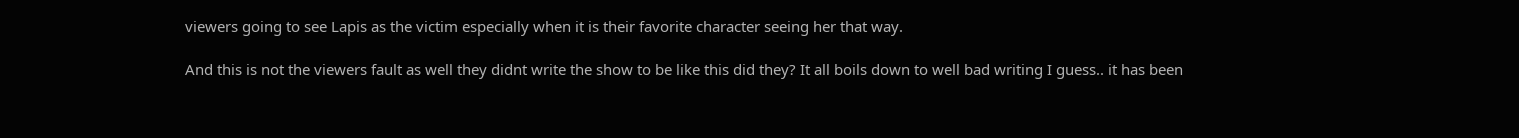viewers going to see Lapis as the victim especially when it is their favorite character seeing her that way.

And this is not the viewers fault as well they didnt write the show to be like this did they? It all boils down to well bad writing I guess.. it has been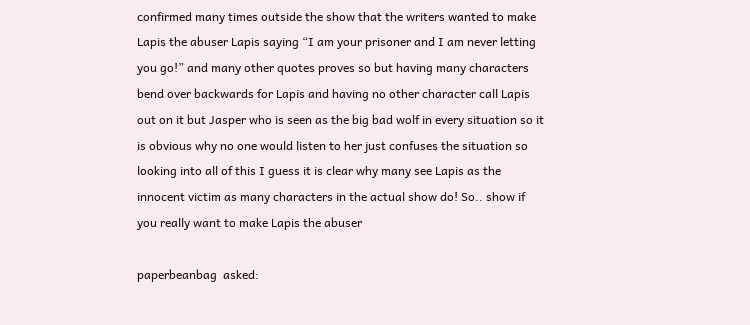confirmed many times outside the show that the writers wanted to make Lapis the abuser Lapis saying “I am your prisoner and I am never letting you go!” and many other quotes proves so but having many characters bend over backwards for Lapis and having no other character call Lapis out on it but Jasper who is seen as the big bad wolf in every situation so it is obvious why no one would listen to her just confuses the situation so looking into all of this I guess it is clear why many see Lapis as the innocent victim as many characters in the actual show do! So.. show if you really want to make Lapis the abuser

paperbeanbag  asked: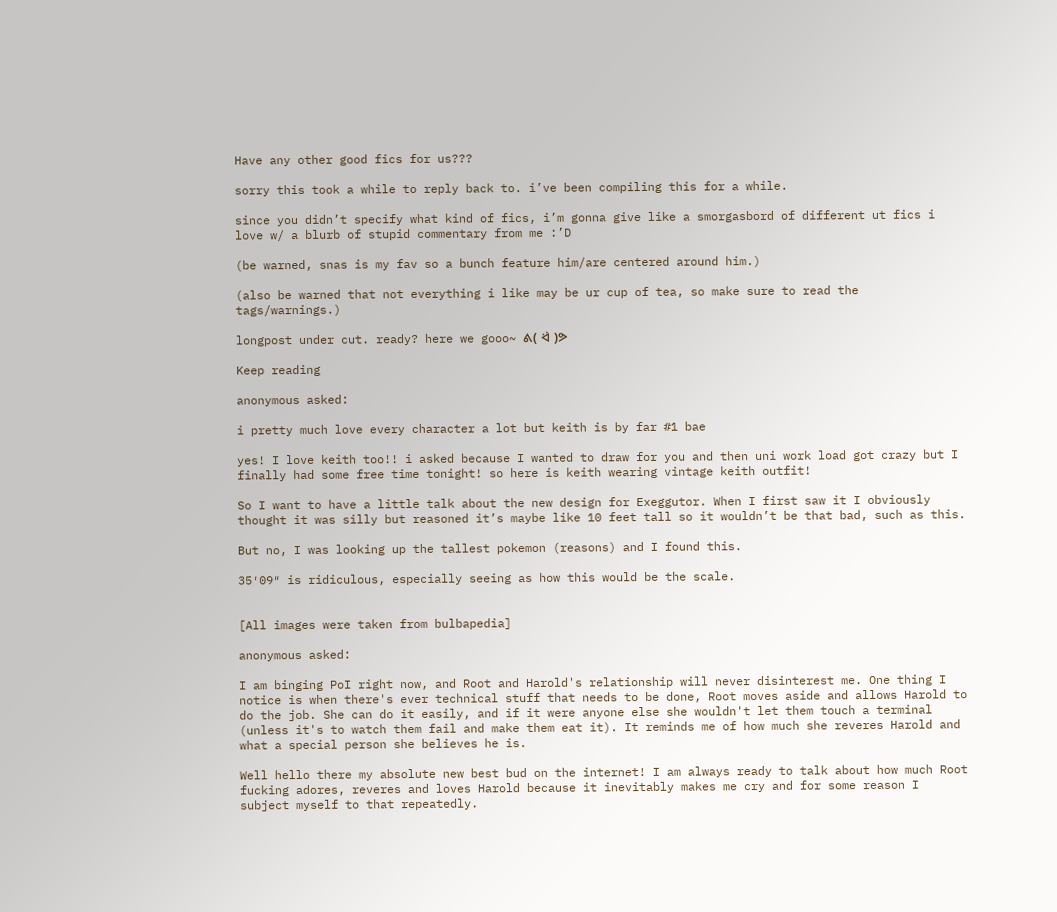Have any other good fics for us???

sorry this took a while to reply back to. i’ve been compiling this for a while.

since you didn’t specify what kind of fics, i’m gonna give like a smorgasbord of different ut fics i love w/ a blurb of stupid commentary from me :’D

(be warned, snas is my fav so a bunch feature him/are centered around him.)

(also be warned that not everything i like may be ur cup of tea, so make sure to read the tags/warnings.)

longpost under cut. ready? here we gooo~ ᕕ( ᐛ )ᕗ

Keep reading

anonymous asked:

i pretty much love every character a lot but keith is by far #1 bae

yes! I love keith too!! i asked because I wanted to draw for you and then uni work load got crazy but I finally had some free time tonight! so here is keith wearing vintage keith outfit!

So I want to have a little talk about the new design for Exeggutor. When I first saw it I obviously thought it was silly but reasoned it’s maybe like 10 feet tall so it wouldn’t be that bad, such as this.

But no, I was looking up the tallest pokemon (reasons) and I found this.

35′09″ is ridiculous, especially seeing as how this would be the scale.


[All images were taken from bulbapedia]

anonymous asked:

I am binging PoI right now, and Root and Harold's relationship will never disinterest me. One thing I notice is when there's ever technical stuff that needs to be done, Root moves aside and allows Harold to do the job. She can do it easily, and if it were anyone else she wouldn't let them touch a terminal (unless it's to watch them fail and make them eat it). It reminds me of how much she reveres Harold and what a special person she believes he is.

Well hello there my absolute new best bud on the internet! I am always ready to talk about how much Root fucking adores, reveres and loves Harold because it inevitably makes me cry and for some reason I subject myself to that repeatedly.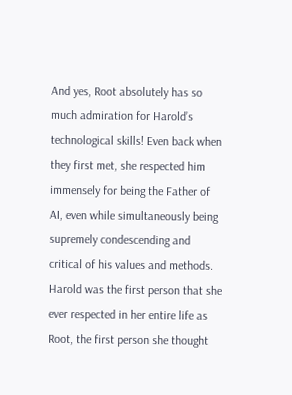And yes, Root absolutely has so much admiration for Harold’s technological skills! Even back when they first met, she respected him immensely for being the Father of AI, even while simultaneously being supremely condescending and critical of his values and methods. Harold was the first person that she ever respected in her entire life as Root, the first person she thought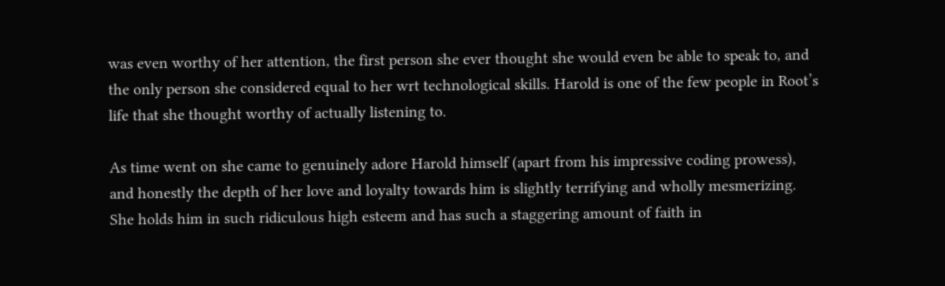was even worthy of her attention, the first person she ever thought she would even be able to speak to, and the only person she considered equal to her wrt technological skills. Harold is one of the few people in Root’s life that she thought worthy of actually listening to.

As time went on she came to genuinely adore Harold himself (apart from his impressive coding prowess), and honestly the depth of her love and loyalty towards him is slightly terrifying and wholly mesmerizing. She holds him in such ridiculous high esteem and has such a staggering amount of faith in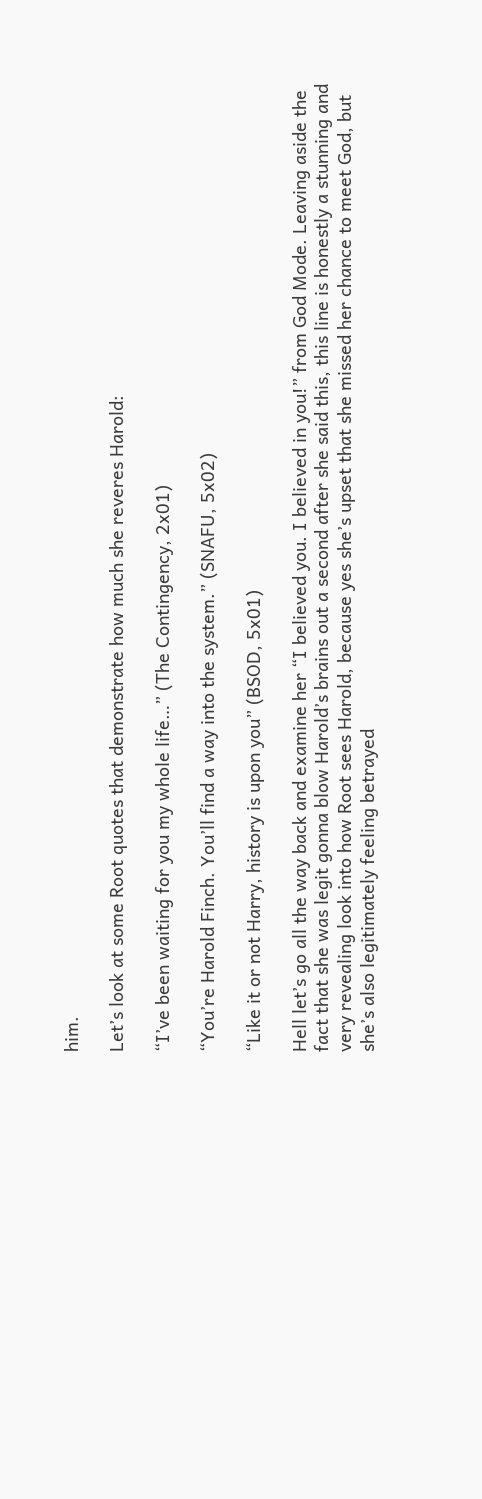him.

Let’s look at some Root quotes that demonstrate how much she reveres Harold:

“I’ve been waiting for you my whole life…” (The Contingency, 2x01)

“You’re Harold Finch. You’ll find a way into the system.” (SNAFU, 5x02)

“Like it or not Harry, history is upon you” (BSOD, 5x01)

Hell let’s go all the way back and examine her “I believed you. I believed in you!” from God Mode. Leaving aside the fact that she was legit gonna blow Harold’s brains out a second after she said this, this line is honestly a stunning and very revealing look into how Root sees Harold, because yes she’s upset that she missed her chance to meet God, but she’s also legitimately feeling betrayed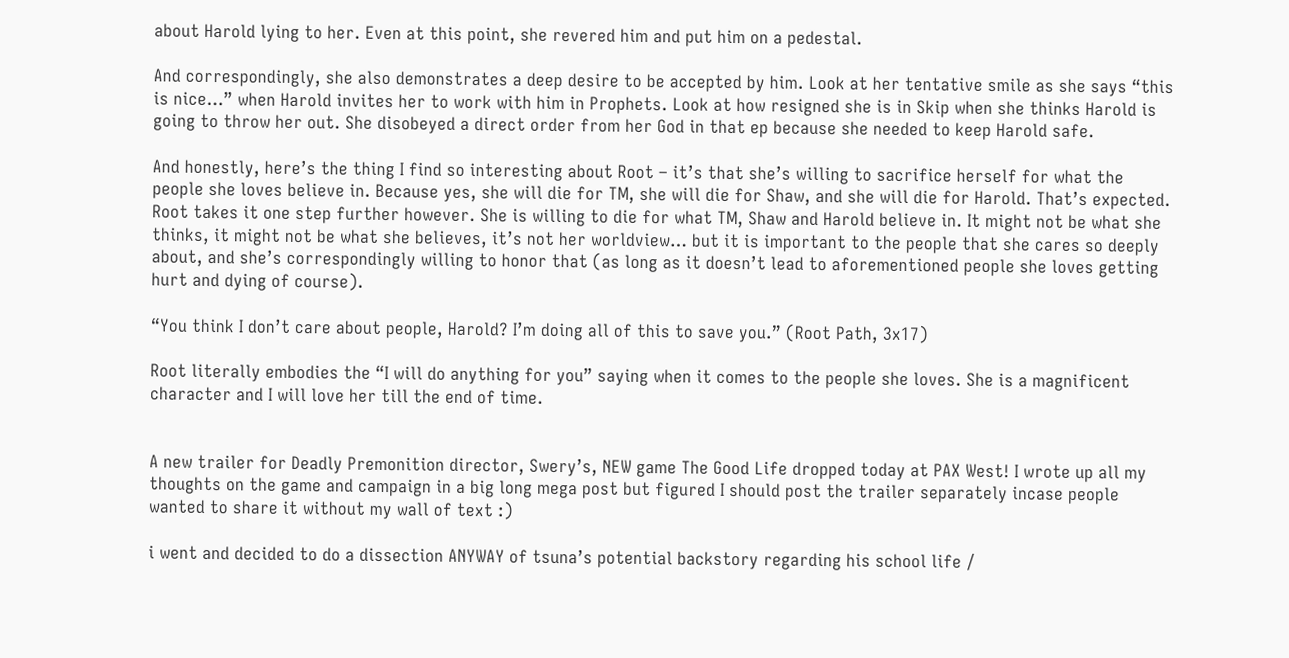about Harold lying to her. Even at this point, she revered him and put him on a pedestal.

And correspondingly, she also demonstrates a deep desire to be accepted by him. Look at her tentative smile as she says “this is nice…” when Harold invites her to work with him in Prophets. Look at how resigned she is in Skip when she thinks Harold is going to throw her out. She disobeyed a direct order from her God in that ep because she needed to keep Harold safe.

And honestly, here’s the thing I find so interesting about Root – it’s that she’s willing to sacrifice herself for what the people she loves believe in. Because yes, she will die for TM, she will die for Shaw, and she will die for Harold. That’s expected. Root takes it one step further however. She is willing to die for what TM, Shaw and Harold believe in. It might not be what she thinks, it might not be what she believes, it’s not her worldview… but it is important to the people that she cares so deeply about, and she’s correspondingly willing to honor that (as long as it doesn’t lead to aforementioned people she loves getting hurt and dying of course).

“You think I don’t care about people, Harold? I’m doing all of this to save you.” (Root Path, 3x17)

Root literally embodies the “I will do anything for you” saying when it comes to the people she loves. She is a magnificent character and I will love her till the end of time.


A new trailer for Deadly Premonition director, Swery’s, NEW game The Good Life dropped today at PAX West! I wrote up all my thoughts on the game and campaign in a big long mega post but figured I should post the trailer separately incase people wanted to share it without my wall of text :)

i went and decided to do a dissection ANYWAY of tsuna’s potential backstory regarding his school life /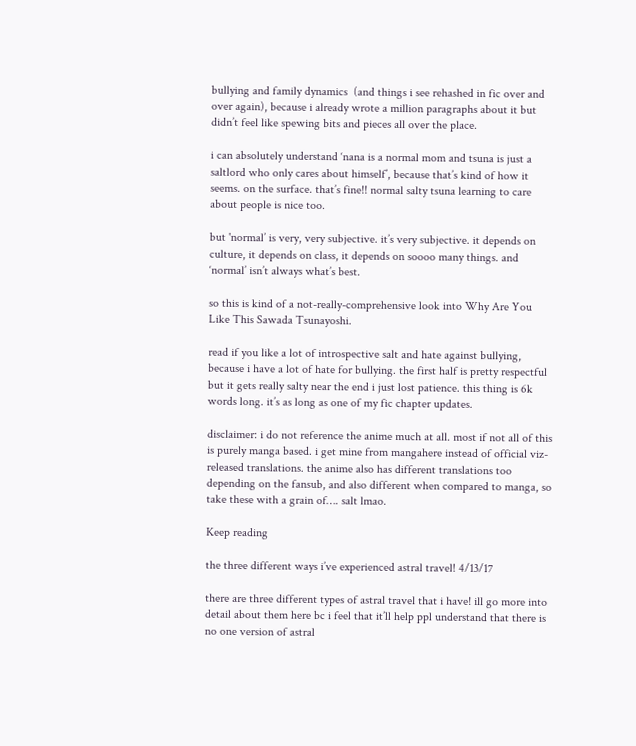bullying and family dynamics  (and things i see rehashed in fic over and over again), because i already wrote a million paragraphs about it but didn’t feel like spewing bits and pieces all over the place.

i can absolutely understand ‘nana is a normal mom and tsuna is just a saltlord who only cares about himself’, because that’s kind of how it seems. on the surface. that’s fine!! normal salty tsuna learning to care about people is nice too.

but 'normal’ is very, very subjective. it’s very subjective. it depends on culture, it depends on class, it depends on soooo many things. and ‘normal’ isn’t always what’s best.

so this is kind of a not-really-comprehensive look into Why Are You Like This Sawada Tsunayoshi.

read if you like a lot of introspective salt and hate against bullying, because i have a lot of hate for bullying. the first half is pretty respectful but it gets really salty near the end i just lost patience. this thing is 6k words long. it’s as long as one of my fic chapter updates.

disclaimer: i do not reference the anime much at all. most if not all of this is purely manga based. i get mine from mangahere instead of official viz-released translations. the anime also has different translations too depending on the fansub, and also different when compared to manga, so take these with a grain of…. salt lmao.

Keep reading

the three different ways i’ve experienced astral travel! 4/13/17

there are three different types of astral travel that i have! ill go more into detail about them here bc i feel that it’ll help ppl understand that there is no one version of astral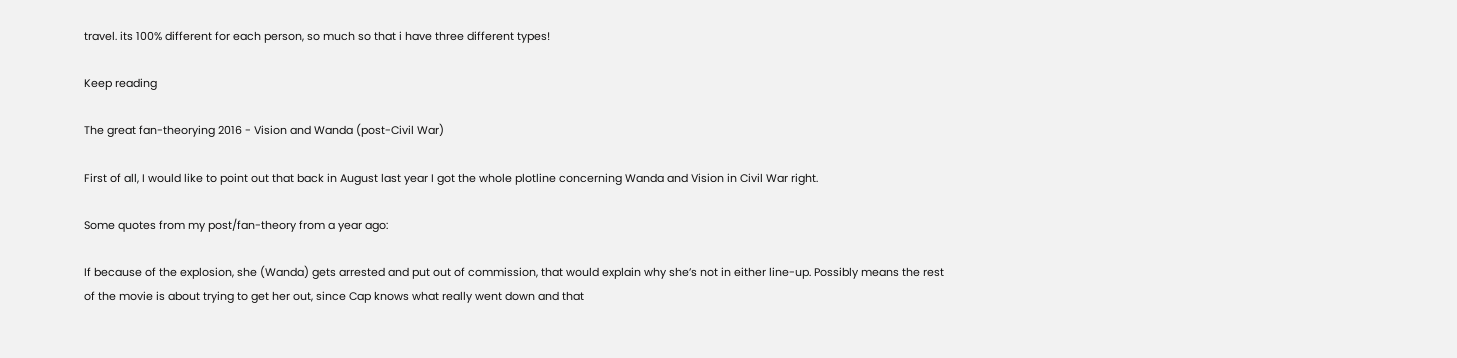travel. its 100% different for each person, so much so that i have three different types!

Keep reading

The great fan-theorying 2016 - Vision and Wanda (post-Civil War)

First of all, I would like to point out that back in August last year I got the whole plotline concerning Wanda and Vision in Civil War right.

Some quotes from my post/fan-theory from a year ago:

If because of the explosion, she (Wanda) gets arrested and put out of commission, that would explain why she’s not in either line-up. Possibly means the rest of the movie is about trying to get her out, since Cap knows what really went down and that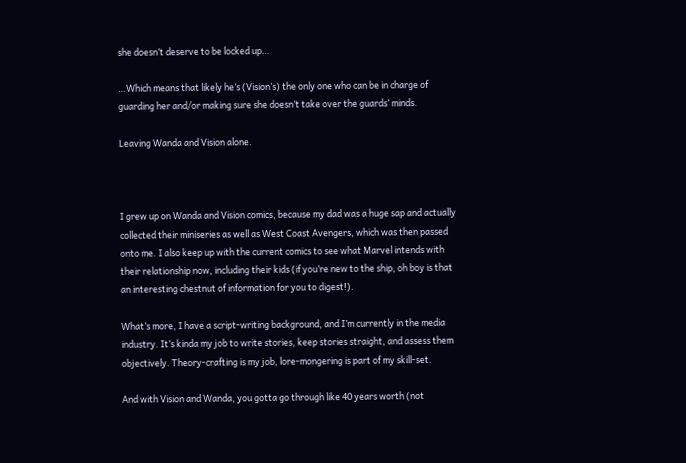she doesn’t deserve to be locked up…

…Which means that likely he’s (Vision’s) the only one who can be in charge of guarding her and/or making sure she doesn’t take over the guards’ minds.

Leaving Wanda and Vision alone.



I grew up on Wanda and Vision comics, because my dad was a huge sap and actually collected their miniseries as well as West Coast Avengers, which was then passed onto me. I also keep up with the current comics to see what Marvel intends with their relationship now, including their kids (if you’re new to the ship, oh boy is that an interesting chestnut of information for you to digest!).

What’s more, I have a script-writing background, and I’m currently in the media industry. It’s kinda my job to write stories, keep stories straight, and assess them objectively. Theory-crafting is my job, lore-mongering is part of my skill-set.

And with Vision and Wanda, you gotta go through like 40 years worth (not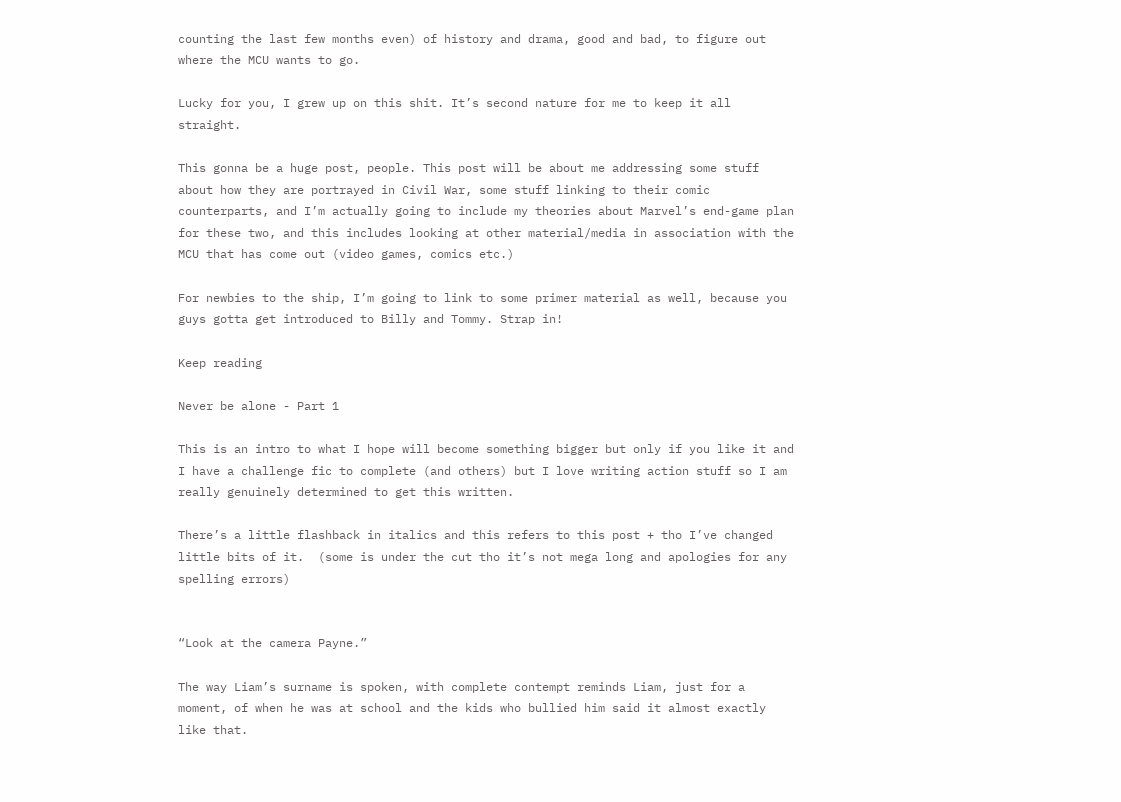counting the last few months even) of history and drama, good and bad, to figure out where the MCU wants to go.

Lucky for you, I grew up on this shit. It’s second nature for me to keep it all straight.

This gonna be a huge post, people. This post will be about me addressing some stuff about how they are portrayed in Civil War, some stuff linking to their comic counterparts, and I’m actually going to include my theories about Marvel’s end-game plan for these two, and this includes looking at other material/media in association with the MCU that has come out (video games, comics etc.)

For newbies to the ship, I’m going to link to some primer material as well, because you guys gotta get introduced to Billy and Tommy. Strap in!

Keep reading

Never be alone - Part 1

This is an intro to what I hope will become something bigger but only if you like it and I have a challenge fic to complete (and others) but I love writing action stuff so I am really genuinely determined to get this written.

There’s a little flashback in italics and this refers to this post + tho I’ve changed little bits of it.  (some is under the cut tho it’s not mega long and apologies for any spelling errors)


“Look at the camera Payne.”

The way Liam’s surname is spoken, with complete contempt reminds Liam, just for a moment, of when he was at school and the kids who bullied him said it almost exactly like that.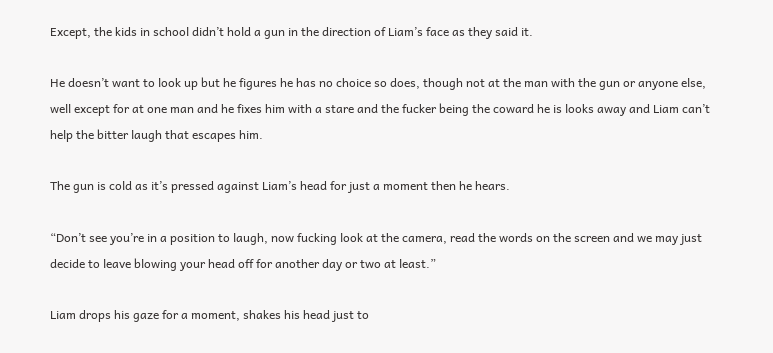Except, the kids in school didn’t hold a gun in the direction of Liam’s face as they said it.

He doesn’t want to look up but he figures he has no choice so does, though not at the man with the gun or anyone else, well except for at one man and he fixes him with a stare and the fucker being the coward he is looks away and Liam can’t help the bitter laugh that escapes him.

The gun is cold as it’s pressed against Liam’s head for just a moment then he hears.

“Don’t see you’re in a position to laugh, now fucking look at the camera, read the words on the screen and we may just decide to leave blowing your head off for another day or two at least.”

Liam drops his gaze for a moment, shakes his head just to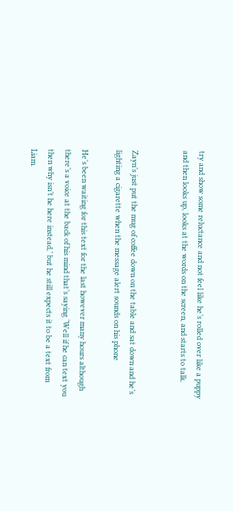try and show some reluctance and not feel like he’s rolled over like a puppy and then looks up, looks at the words on the screen, and starts to talk.


Zayn’s just put the mug of coffee down on the table and sat down and he’s lighting a cigarette when the message alert sounds on his phone

He’s been waiting for this text for the last however many hours although there’s a voice at the back of his mind that’s saying ‘Well if he can text you then why isn’t he here instead,’ but he still expects it to be a text from Liam.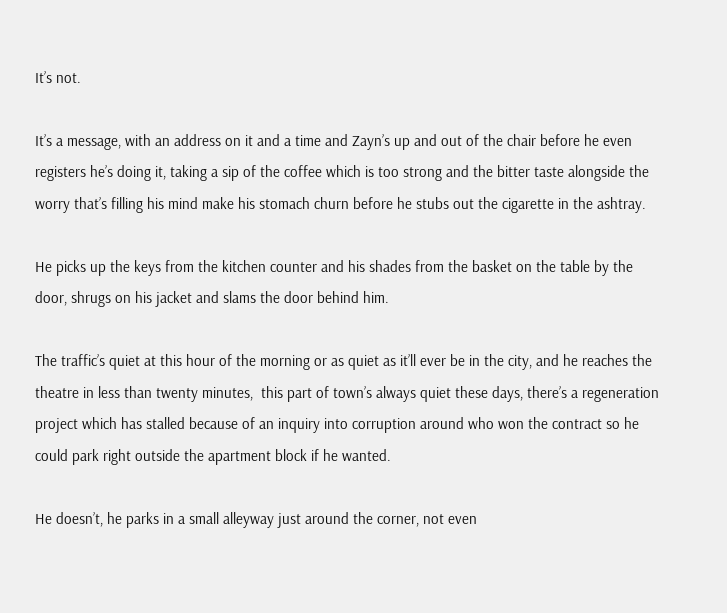It’s not.

It’s a message, with an address on it and a time and Zayn’s up and out of the chair before he even registers he’s doing it, taking a sip of the coffee which is too strong and the bitter taste alongside the worry that’s filling his mind make his stomach churn before he stubs out the cigarette in the ashtray.

He picks up the keys from the kitchen counter and his shades from the basket on the table by the door, shrugs on his jacket and slams the door behind him.

The traffic’s quiet at this hour of the morning or as quiet as it’ll ever be in the city, and he reaches the theatre in less than twenty minutes,  this part of town’s always quiet these days, there’s a regeneration project which has stalled because of an inquiry into corruption around who won the contract so he could park right outside the apartment block if he wanted.

He doesn’t, he parks in a small alleyway just around the corner, not even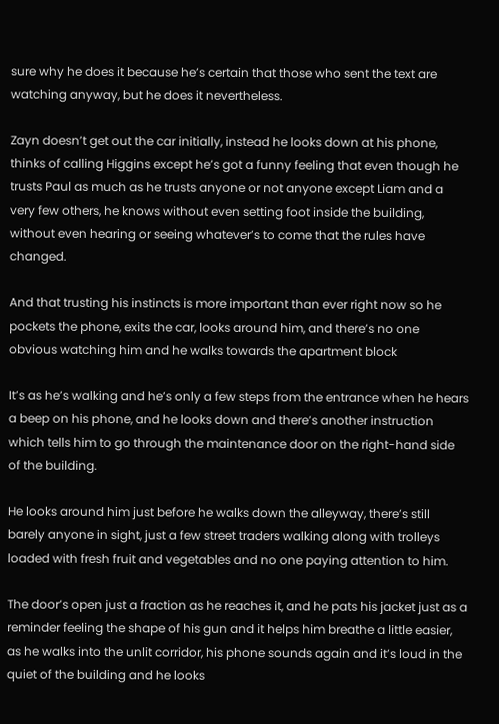sure why he does it because he’s certain that those who sent the text are watching anyway, but he does it nevertheless.

Zayn doesn’t get out the car initially, instead he looks down at his phone, thinks of calling Higgins except he’s got a funny feeling that even though he trusts Paul as much as he trusts anyone or not anyone except Liam and a very few others, he knows without even setting foot inside the building, without even hearing or seeing whatever’s to come that the rules have changed.

And that trusting his instincts is more important than ever right now so he pockets the phone, exits the car, looks around him, and there’s no one obvious watching him and he walks towards the apartment block

It’s as he’s walking and he’s only a few steps from the entrance when he hears a beep on his phone, and he looks down and there’s another instruction which tells him to go through the maintenance door on the right-hand side of the building.

He looks around him just before he walks down the alleyway, there’s still barely anyone in sight, just a few street traders walking along with trolleys loaded with fresh fruit and vegetables and no one paying attention to him.

The door’s open just a fraction as he reaches it, and he pats his jacket just as a reminder feeling the shape of his gun and it helps him breathe a little easier, as he walks into the unlit corridor, his phone sounds again and it’s loud in the quiet of the building and he looks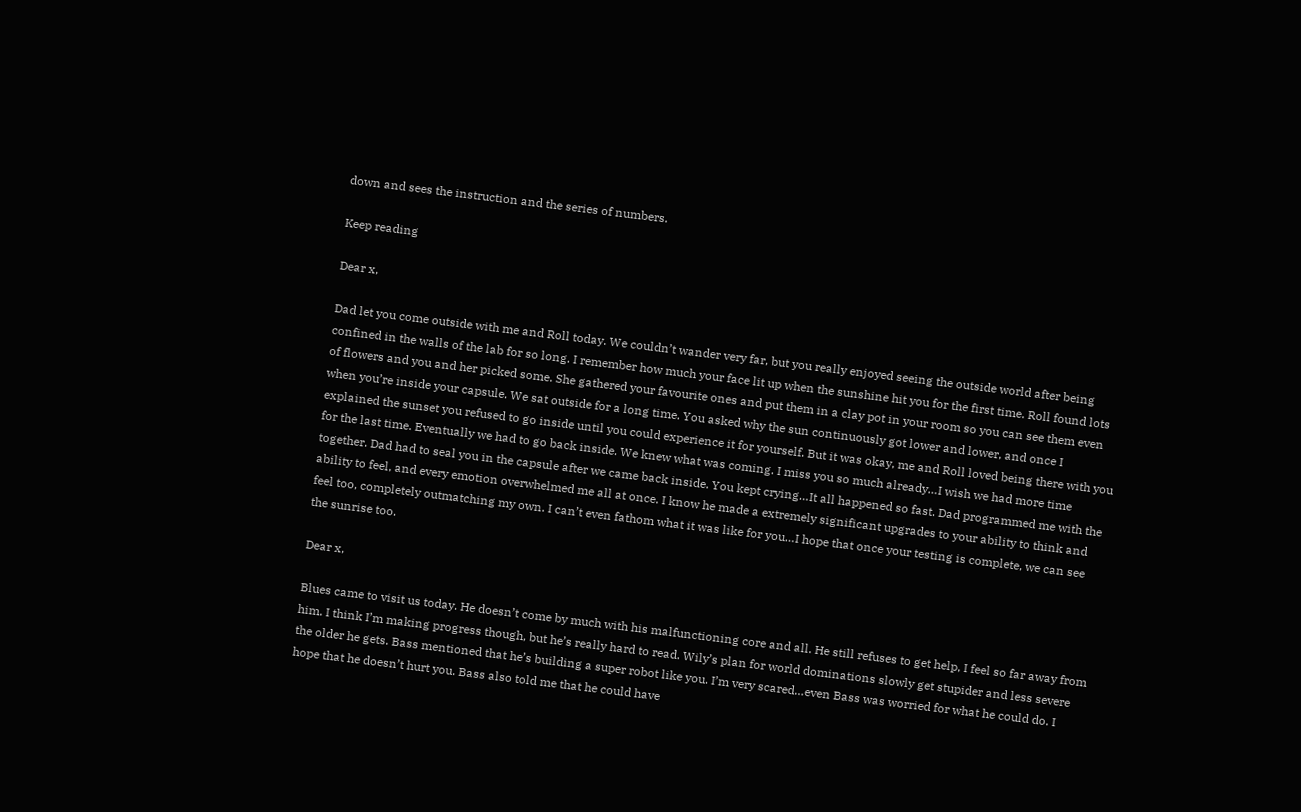down and sees the instruction and the series of numbers.

Keep reading

Dear x,

Dad let you come outside with me and Roll today. We couldn’t wander very far, but you really enjoyed seeing the outside world after being confined in the walls of the lab for so long. I remember how much your face lit up when the sunshine hit you for the first time. Roll found lots of flowers and you and her picked some. She gathered your favourite ones and put them in a clay pot in your room so you can see them even when you’re inside your capsule. We sat outside for a long time. You asked why the sun continuously got lower and lower, and once I explained the sunset you refused to go inside until you could experience it for yourself. But it was okay, me and Roll loved being there with you for the last time. Eventually we had to go back inside. We knew what was coming. I miss you so much already…I wish we had more time together. Dad had to seal you in the capsule after we came back inside. You kept crying…It all happened so fast. Dad programmed me with the ability to feel, and every emotion overwhelmed me all at once. I know he made a extremely significant upgrades to your ability to think and feel too, completely outmatching my own. I can’t even fathom what it was like for you…I hope that once your testing is complete, we can see the sunrise too.

Dear x,

Blues came to visit us today. He doesn’t come by much with his malfunctioning core and all. He still refuses to get help, I feel so far away from him. I think I’m making progress though, but he’s really hard to read. Wily’s plan for world dominations slowly get stupider and less severe the older he gets. Bass mentioned that he’s building a super robot like you. I’m very scared…even Bass was worried for what he could do. I hope that he doesn’t hurt you. Bass also told me that he could have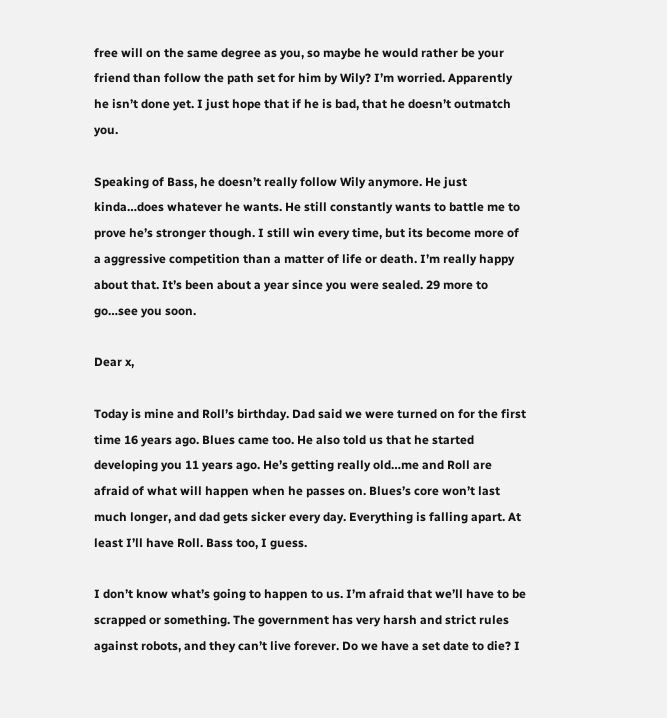free will on the same degree as you, so maybe he would rather be your friend than follow the path set for him by Wily? I’m worried. Apparently he isn’t done yet. I just hope that if he is bad, that he doesn’t outmatch you.

Speaking of Bass, he doesn’t really follow Wily anymore. He just kinda…does whatever he wants. He still constantly wants to battle me to prove he’s stronger though. I still win every time, but its become more of a aggressive competition than a matter of life or death. I’m really happy about that. It’s been about a year since you were sealed. 29 more to go…see you soon.

Dear x,

Today is mine and Roll’s birthday. Dad said we were turned on for the first time 16 years ago. Blues came too. He also told us that he started developing you 11 years ago. He’s getting really old…me and Roll are afraid of what will happen when he passes on. Blues’s core won’t last much longer, and dad gets sicker every day. Everything is falling apart. At least I’ll have Roll. Bass too, I guess.

I don’t know what’s going to happen to us. I’m afraid that we’ll have to be scrapped or something. The government has very harsh and strict rules against robots, and they can’t live forever. Do we have a set date to die? I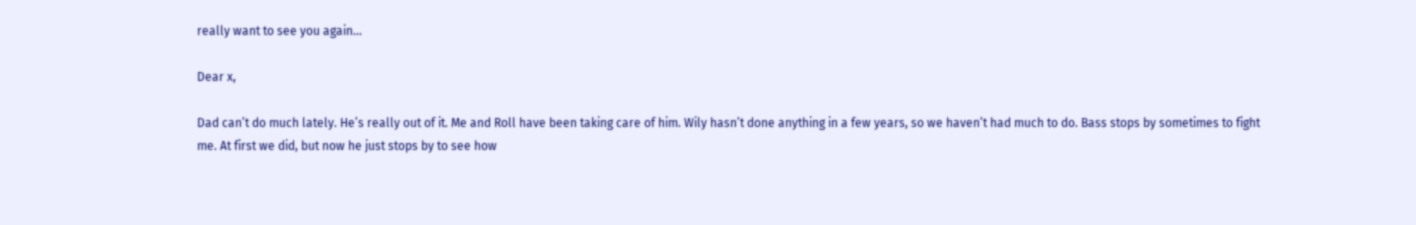really want to see you again…

Dear x,

Dad can’t do much lately. He’s really out of it. Me and Roll have been taking care of him. Wily hasn’t done anything in a few years, so we haven’t had much to do. Bass stops by sometimes to fight me. At first we did, but now he just stops by to see how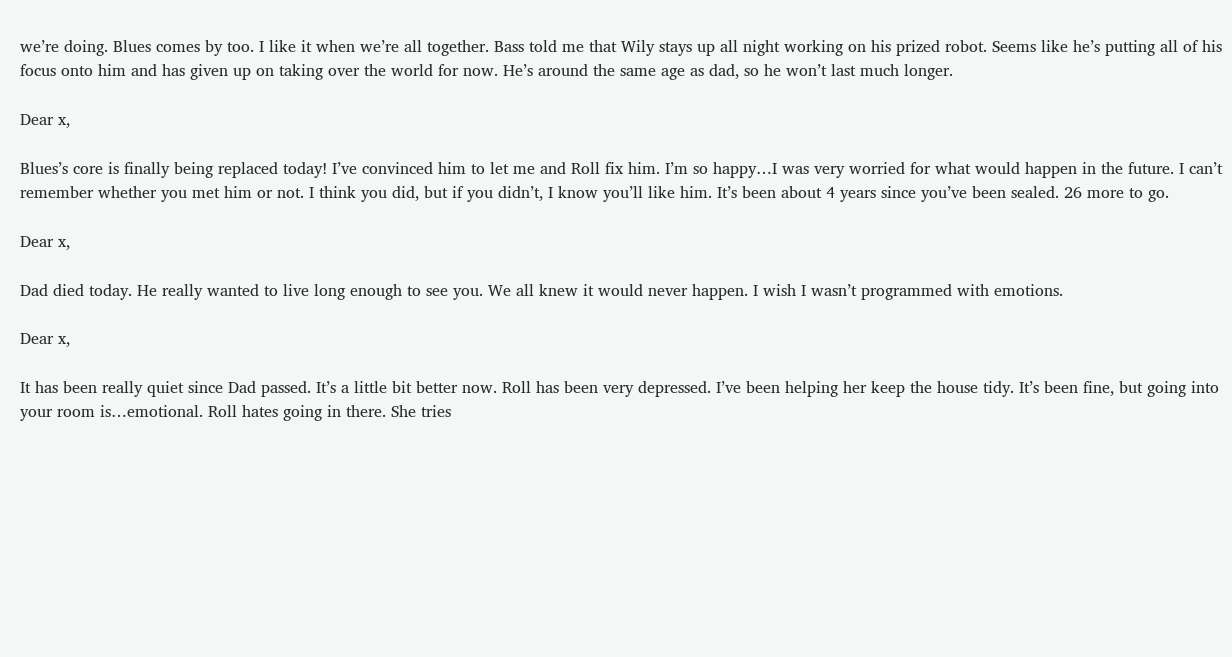we’re doing. Blues comes by too. I like it when we’re all together. Bass told me that Wily stays up all night working on his prized robot. Seems like he’s putting all of his focus onto him and has given up on taking over the world for now. He’s around the same age as dad, so he won’t last much longer.

Dear x,

Blues’s core is finally being replaced today! I’ve convinced him to let me and Roll fix him. I’m so happy…I was very worried for what would happen in the future. I can’t remember whether you met him or not. I think you did, but if you didn’t, I know you’ll like him. It’s been about 4 years since you’ve been sealed. 26 more to go.

Dear x,

Dad died today. He really wanted to live long enough to see you. We all knew it would never happen. I wish I wasn’t programmed with emotions.

Dear x,

It has been really quiet since Dad passed. It’s a little bit better now. Roll has been very depressed. I’ve been helping her keep the house tidy. It’s been fine, but going into your room is…emotional. Roll hates going in there. She tries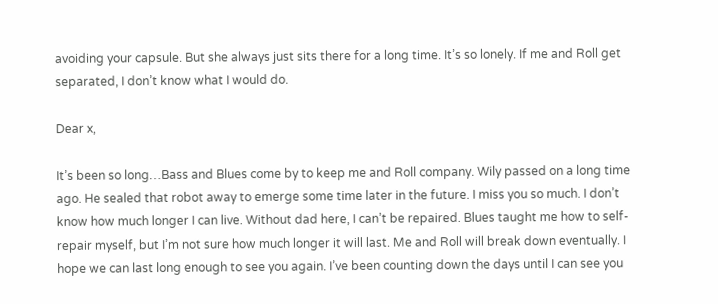avoiding your capsule. But she always just sits there for a long time. It’s so lonely. If me and Roll get separated, I don’t know what I would do.

Dear x,

It’s been so long…Bass and Blues come by to keep me and Roll company. Wily passed on a long time ago. He sealed that robot away to emerge some time later in the future. I miss you so much. I don’t know how much longer I can live. Without dad here, I can’t be repaired. Blues taught me how to self-repair myself, but I’m not sure how much longer it will last. Me and Roll will break down eventually. I hope we can last long enough to see you again. I’ve been counting down the days until I can see you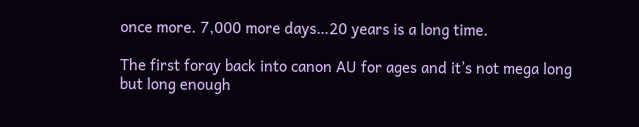once more. 7,000 more days…20 years is a long time.

The first foray back into canon AU for ages and it’s not mega long but long enough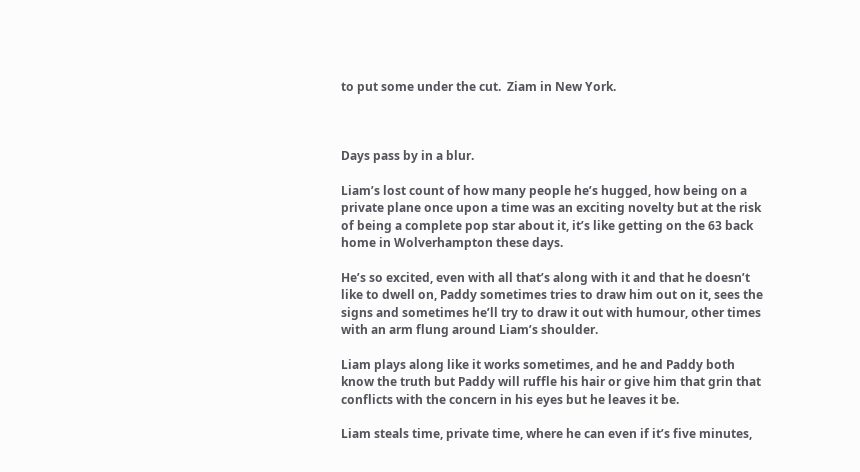to put some under the cut.  Ziam in New York.



Days pass by in a blur.

Liam’s lost count of how many people he’s hugged, how being on a private plane once upon a time was an exciting novelty but at the risk of being a complete pop star about it, it’s like getting on the 63 back home in Wolverhampton these days.

He’s so excited, even with all that’s along with it and that he doesn’t like to dwell on, Paddy sometimes tries to draw him out on it, sees the signs and sometimes he’ll try to draw it out with humour, other times with an arm flung around Liam’s shoulder.

Liam plays along like it works sometimes, and he and Paddy both know the truth but Paddy will ruffle his hair or give him that grin that conflicts with the concern in his eyes but he leaves it be.

Liam steals time, private time, where he can even if it’s five minutes,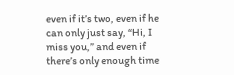even if it’s two, even if he can only just say, “Hi, I miss you,” and even if there’s only enough time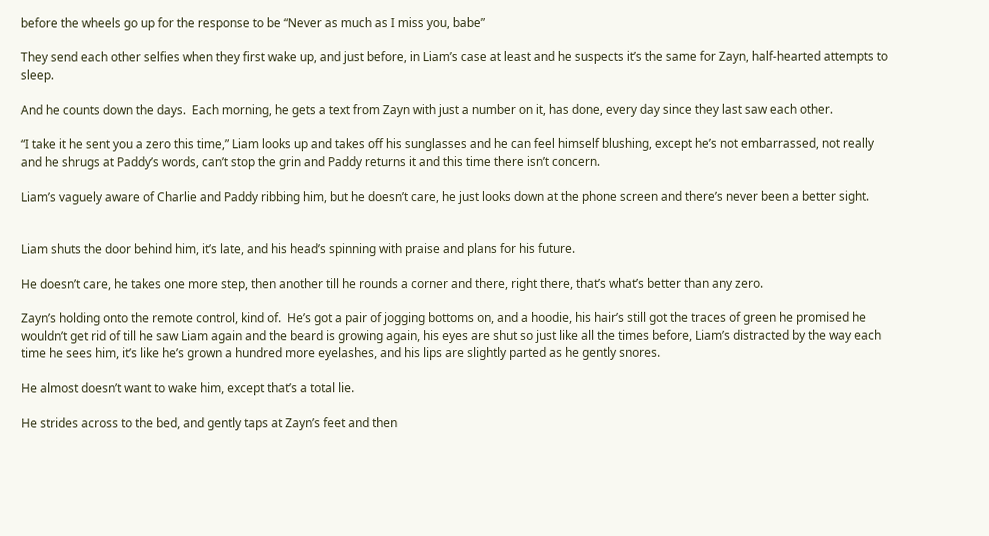before the wheels go up for the response to be “Never as much as I miss you, babe”

They send each other selfies when they first wake up, and just before, in Liam’s case at least and he suspects it’s the same for Zayn, half-hearted attempts to sleep.

And he counts down the days.  Each morning, he gets a text from Zayn with just a number on it, has done, every day since they last saw each other.

“I take it he sent you a zero this time,” Liam looks up and takes off his sunglasses and he can feel himself blushing, except he’s not embarrassed, not really and he shrugs at Paddy’s words, can’t stop the grin and Paddy returns it and this time there isn’t concern.

Liam’s vaguely aware of Charlie and Paddy ribbing him, but he doesn’t care, he just looks down at the phone screen and there’s never been a better sight.


Liam shuts the door behind him, it’s late, and his head’s spinning with praise and plans for his future.

He doesn’t care, he takes one more step, then another till he rounds a corner and there, right there, that’s what’s better than any zero.

Zayn’s holding onto the remote control, kind of.  He’s got a pair of jogging bottoms on, and a hoodie, his hair’s still got the traces of green he promised he wouldn’t get rid of till he saw Liam again and the beard is growing again, his eyes are shut so just like all the times before, Liam’s distracted by the way each time he sees him, it’s like he’s grown a hundred more eyelashes, and his lips are slightly parted as he gently snores.

He almost doesn’t want to wake him, except that’s a total lie.

He strides across to the bed, and gently taps at Zayn’s feet and then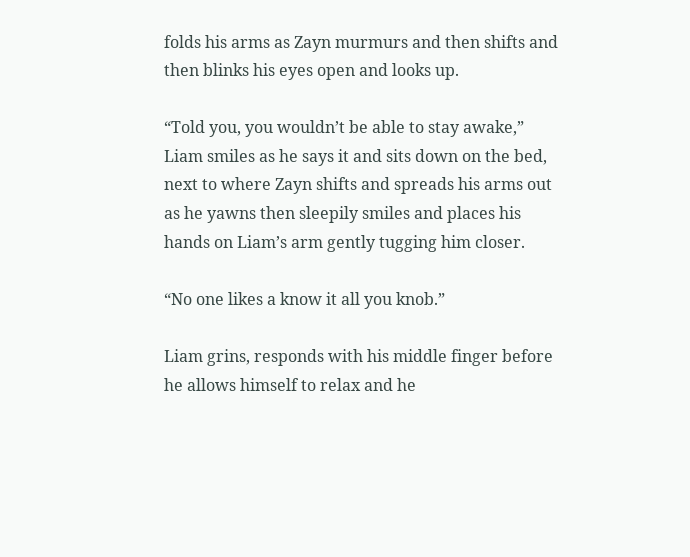folds his arms as Zayn murmurs and then shifts and then blinks his eyes open and looks up.

“Told you, you wouldn’t be able to stay awake,” Liam smiles as he says it and sits down on the bed, next to where Zayn shifts and spreads his arms out as he yawns then sleepily smiles and places his hands on Liam’s arm gently tugging him closer.

“No one likes a know it all you knob.”

Liam grins, responds with his middle finger before he allows himself to relax and he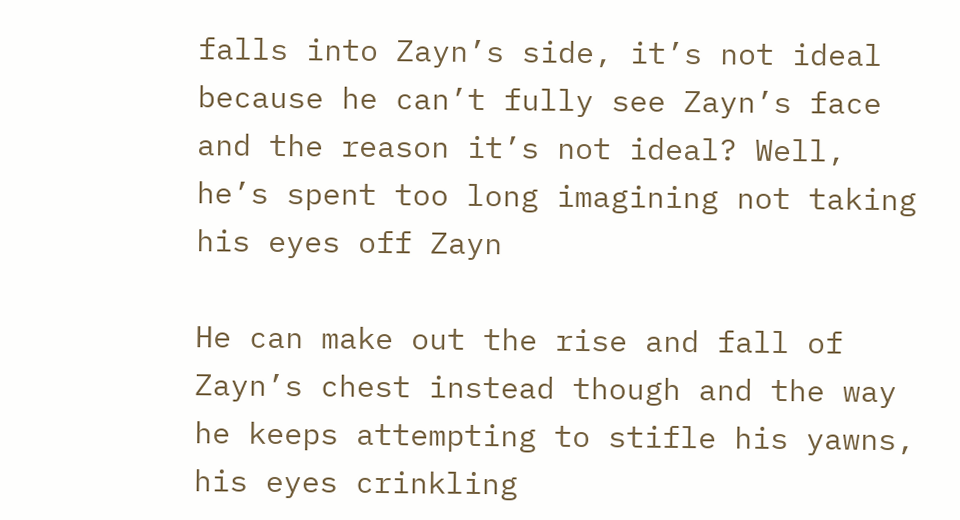falls into Zayn’s side, it’s not ideal because he can’t fully see Zayn’s face and the reason it’s not ideal? Well, he’s spent too long imagining not taking his eyes off Zayn

He can make out the rise and fall of Zayn’s chest instead though and the way he keeps attempting to stifle his yawns, his eyes crinkling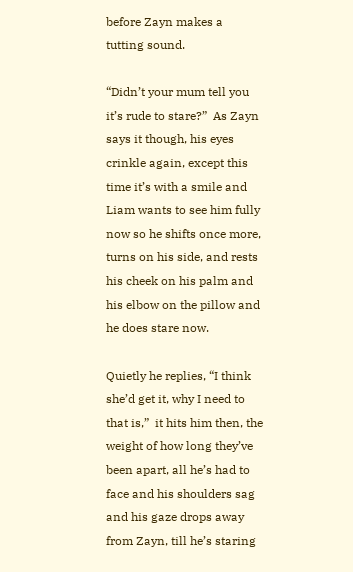before Zayn makes a tutting sound.

“Didn’t your mum tell you it’s rude to stare?”  As Zayn says it though, his eyes crinkle again, except this time it’s with a smile and Liam wants to see him fully now so he shifts once more, turns on his side, and rests his cheek on his palm and his elbow on the pillow and he does stare now.

Quietly he replies, “I think she’d get it, why I need to that is,”  it hits him then, the weight of how long they’ve been apart, all he’s had to face and his shoulders sag and his gaze drops away from Zayn, till he’s staring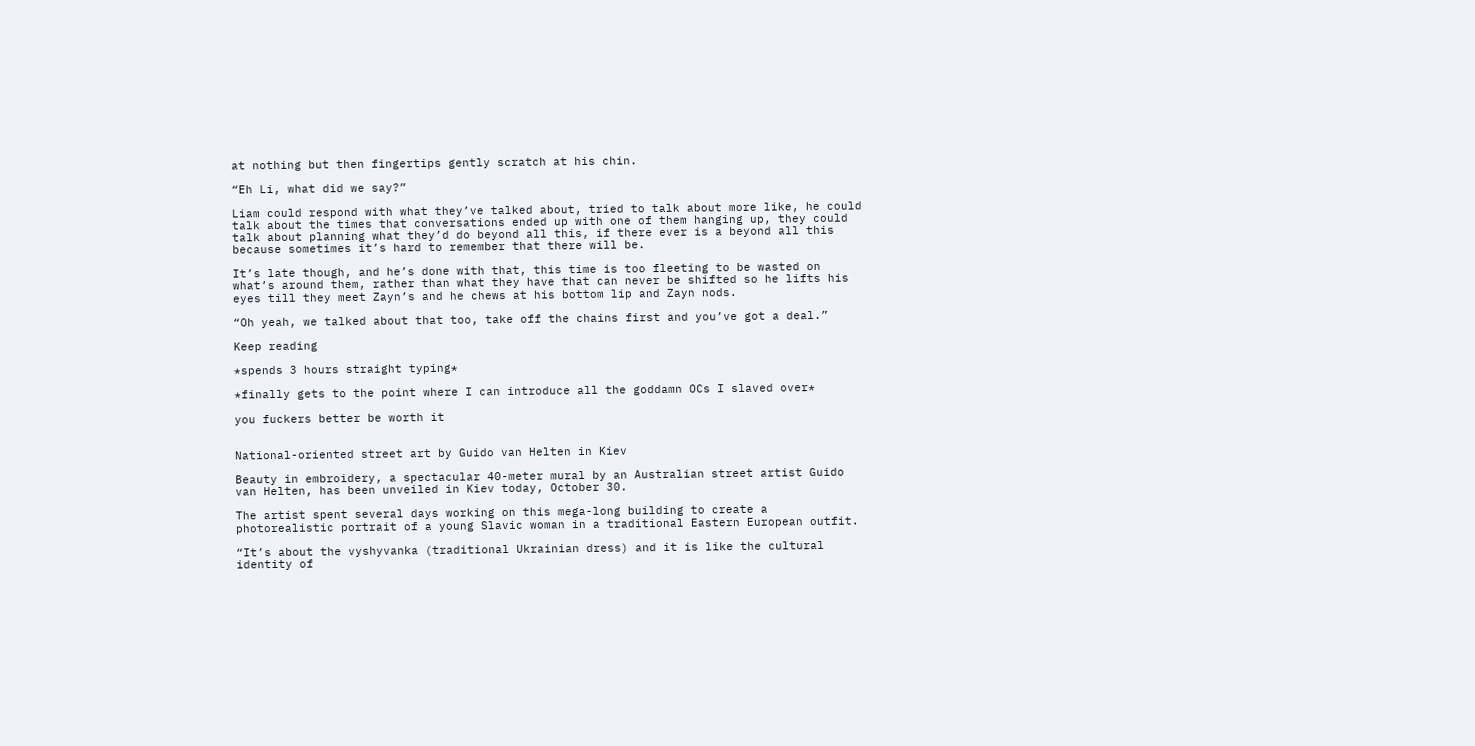at nothing but then fingertips gently scratch at his chin.

“Eh Li, what did we say?”

Liam could respond with what they’ve talked about, tried to talk about more like, he could talk about the times that conversations ended up with one of them hanging up, they could talk about planning what they’d do beyond all this, if there ever is a beyond all this because sometimes it’s hard to remember that there will be.

It’s late though, and he’s done with that, this time is too fleeting to be wasted on what’s around them, rather than what they have that can never be shifted so he lifts his eyes till they meet Zayn’s and he chews at his bottom lip and Zayn nods.

“Oh yeah, we talked about that too, take off the chains first and you’ve got a deal.”

Keep reading

*spends 3 hours straight typing*

*finally gets to the point where I can introduce all the goddamn OCs I slaved over*

you fuckers better be worth it


National-oriented street art by Guido van Helten in Kiev

Beauty in embroidery, a spectacular 40-meter mural by an Australian street artist Guido van Helten, has been unveiled in Kiev today, October 30.

The artist spent several days working on this mega-long building to create a photorealistic portrait of a young Slavic woman in a traditional Eastern European outfit.

“It’s about the vyshyvanka (traditional Ukrainian dress) and it is like the cultural identity of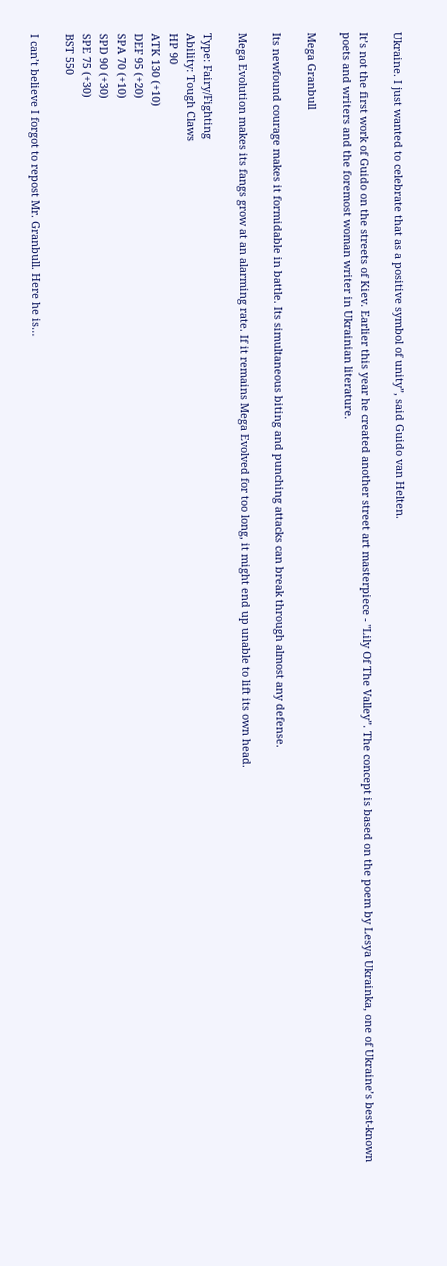Ukraine. I just wanted to celebrate that as a positive symbol of unity”, said Guido van Helten.

It’s not the first work of Guido on the streets of Kiev. Earlier this year he created another street art masterpiece - "Lily Of The Valley”. The concept is based on the poem by Lesya Ukrainka, one of Ukraine’s best-known poets and writers and the foremost woman writer in Ukrainian literature.

Mega Granbull

Its newfound courage makes it formidable in battle. Its simultaneous biting and punching attacks can break through almost any defense.

Mega Evolution makes its fangs grow at an alarming rate. If it remains Mega Evolved for too long, it might end up unable to lift its own head.

Type: Fairy/Fighting
Ability: Tough Claws
HP 90
ATK 130 (+10)
DEF 95 (+20)
SPA 70 (+10)
SPD 90 (+30)
SPE 75 (+30)
BST 550

I can’t believe I forgot to repost Mr. Granbull. Here he is…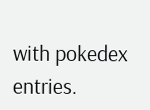with pokedex entries.